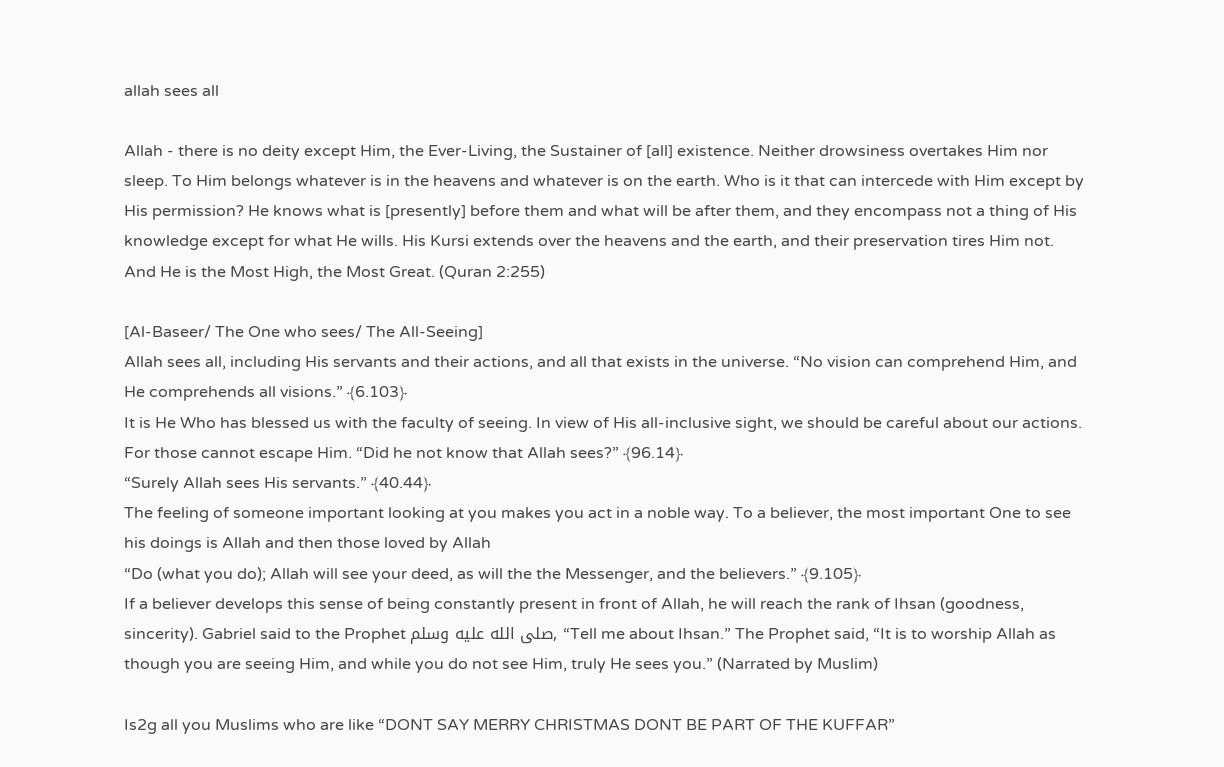allah sees all

Allah - there is no deity except Him, the Ever-Living, the Sustainer of [all] existence. Neither drowsiness overtakes Him nor sleep. To Him belongs whatever is in the heavens and whatever is on the earth. Who is it that can intercede with Him except by His permission? He knows what is [presently] before them and what will be after them, and they encompass not a thing of His knowledge except for what He wills. His Kursi extends over the heavens and the earth, and their preservation tires Him not. And He is the Most High, the Most Great. (Quran 2:255)

[Al-Baseer/ The One who sees/ The All-Seeing]
Allah sees all, including His servants and their actions, and all that exists in the universe. “No vision can comprehend Him, and He comprehends all visions.” ﴾6.103﴿
It is He Who has blessed us with the faculty of seeing. In view of His all-inclusive sight, we should be careful about our actions. For those cannot escape Him. “Did he not know that Allah sees?” ﴾96.14﴿
“Surely Allah sees His servants.” ﴾40.44﴿
The feeling of someone important looking at you makes you act in a noble way. To a believer, the most important One to see his doings is Allah and then those loved by Allah
“Do (what you do); Allah will see your deed, as will the the Messenger, and the believers.” ﴾9.105﴿
If a believer develops this sense of being constantly present in front of Allah, he will reach the rank of Ihsan (goodness, sincerity). Gabriel said to the Prophet صلى الله عليه وسلم, “Tell me about Ihsan.” The Prophet said, “It is to worship Allah as though you are seeing Him, and while you do not see Him, truly He sees you.” (Narrated by Muslim)

Is2g all you Muslims who are like “DONT SAY MERRY CHRISTMAS DONT BE PART OF THE KUFFAR”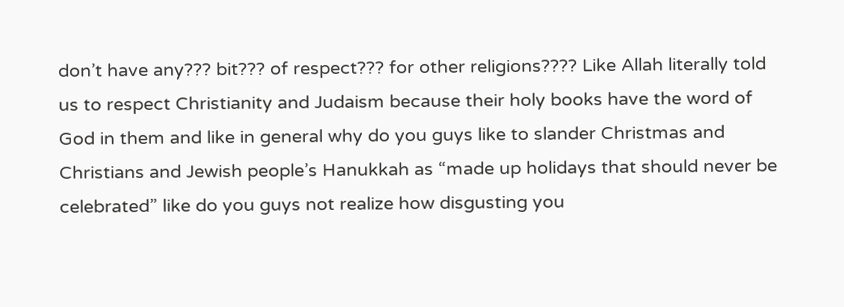don’t have any??? bit??? of respect??? for other religions???? Like Allah literally told us to respect Christianity and Judaism because their holy books have the word of God in them and like in general why do you guys like to slander Christmas and Christians and Jewish people’s Hanukkah as “made up holidays that should never be celebrated” like do you guys not realize how disgusting you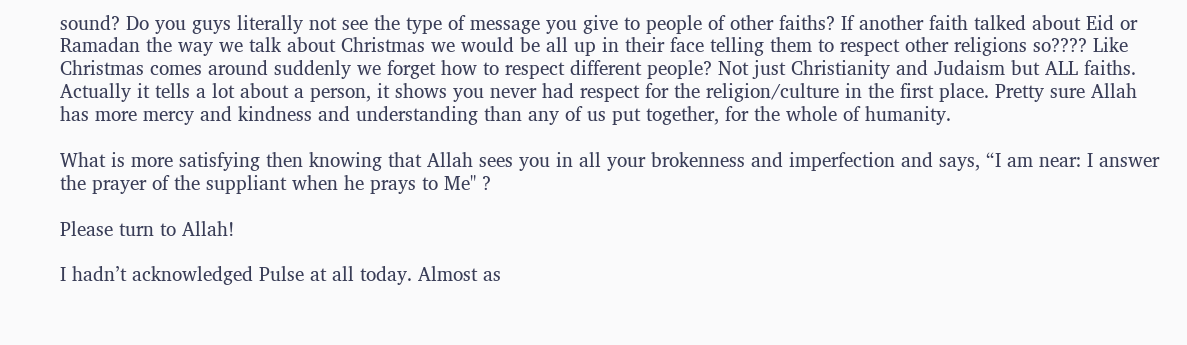sound? Do you guys literally not see the type of message you give to people of other faiths? If another faith talked about Eid or Ramadan the way we talk about Christmas we would be all up in their face telling them to respect other religions so???? Like Christmas comes around suddenly we forget how to respect different people? Not just Christianity and Judaism but ALL faiths. Actually it tells a lot about a person, it shows you never had respect for the religion/culture in the first place. Pretty sure Allah has more mercy and kindness and understanding than any of us put together, for the whole of humanity.

What is more satisfying then knowing that Allah sees you in all your brokenness and imperfection and says, “I am near: I answer the prayer of the suppliant when he prays to Me" ?

Please turn to Allah!

I hadn’t acknowledged Pulse at all today. Almost as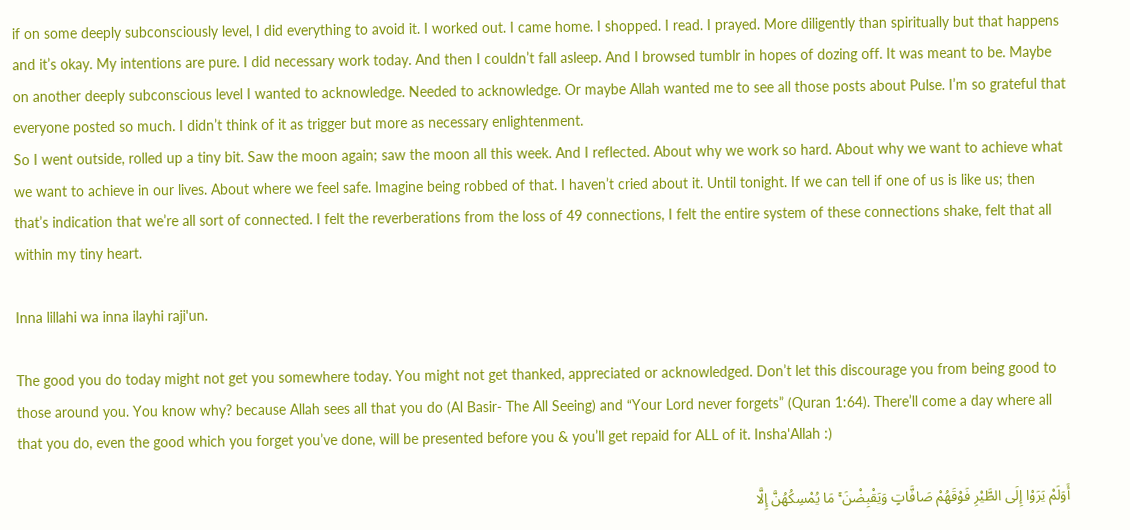if on some deeply subconsciously level, I did everything to avoid it. I worked out. I came home. I shopped. I read. I prayed. More diligently than spiritually but that happens and it’s okay. My intentions are pure. I did necessary work today. And then I couldn’t fall asleep. And I browsed tumblr in hopes of dozing off. It was meant to be. Maybe on another deeply subconscious level I wanted to acknowledge. Needed to acknowledge. Or maybe Allah wanted me to see all those posts about Pulse. I’m so grateful that everyone posted so much. I didn’t think of it as trigger but more as necessary enlightenment.
So I went outside, rolled up a tiny bit. Saw the moon again; saw the moon all this week. And I reflected. About why we work so hard. About why we want to achieve what we want to achieve in our lives. About where we feel safe. Imagine being robbed of that. I haven’t cried about it. Until tonight. If we can tell if one of us is like us; then that’s indication that we’re all sort of connected. I felt the reverberations from the loss of 49 connections, I felt the entire system of these connections shake, felt that all within my tiny heart.

Inna lillahi wa inna ilayhi raji'un.

The good you do today might not get you somewhere today. You might not get thanked, appreciated or acknowledged. Don’t let this discourage you from being good to those around you. You know why? because Allah sees all that you do (Al Basir- The All Seeing) and “Your Lord never forgets” (Quran 1:64). There’ll come a day where all that you do, even the good which you forget you’ve done, will be presented before you & you’ll get repaid for ALL of it. Insha'Allah :)

أَوَلَمْ يَرَوْا إِلَى الطَّيْرِ فَوْقَهُمْ صَافَّاتٍ وَيَقْبِضْنَ ۚ مَا يُمْسِكُهُنَّ إِلَّا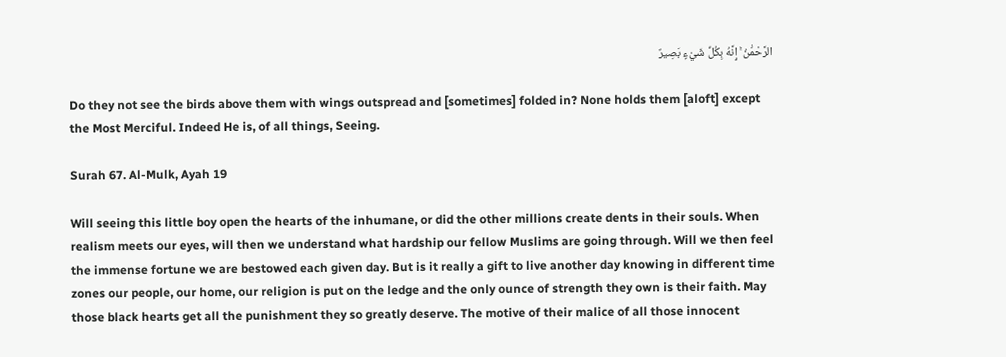الرَّحْمَٰنُ ۚ إِنَّهُ بِكُلِّ شَيْءٍ بَصِيرٌ

Do they not see the birds above them with wings outspread and [sometimes] folded in? None holds them [aloft] except the Most Merciful. Indeed He is, of all things, Seeing.

Surah 67. Al-Mulk, Ayah 19

Will seeing this little boy open the hearts of the inhumane, or did the other millions create dents in their souls. When realism meets our eyes, will then we understand what hardship our fellow Muslims are going through. Will we then feel the immense fortune we are bestowed each given day. But is it really a gift to live another day knowing in different time zones our people, our home, our religion is put on the ledge and the only ounce of strength they own is their faith. May those black hearts get all the punishment they so greatly deserve. The motive of their malice of all those innocent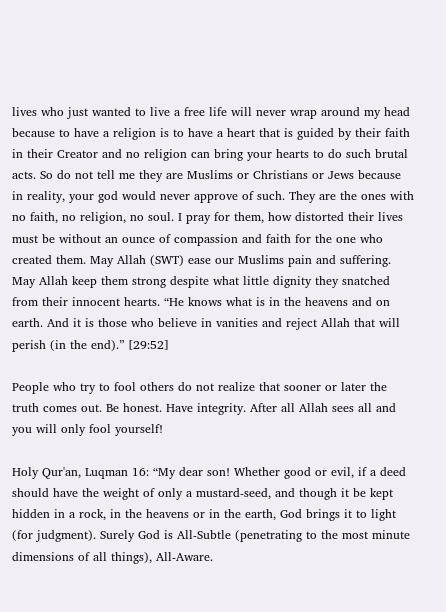lives who just wanted to live a free life will never wrap around my head because to have a religion is to have a heart that is guided by their faith in their Creator and no religion can bring your hearts to do such brutal acts. So do not tell me they are Muslims or Christians or Jews because in reality, your god would never approve of such. They are the ones with no faith, no religion, no soul. I pray for them, how distorted their lives must be without an ounce of compassion and faith for the one who created them. May Allah (SWT) ease our Muslims pain and suffering. May Allah keep them strong despite what little dignity they snatched from their innocent hearts. “He knows what is in the heavens and on earth. And it is those who believe in vanities and reject Allah that will perish (in the end).” [29:52]

People who try to fool others do not realize that sooner or later the truth comes out. Be honest. Have integrity. After all Allah sees all and you will only fool yourself!

Holy Qur'an, Luqman 16: “My dear son! Whether good or evil, if a deed should have the weight of only a mustard-seed, and though it be kept hidden in a rock, in the heavens or in the earth, God brings it to light (for judgment). Surely God is All-Subtle (penetrating to the most minute dimensions of all things), All-Aware.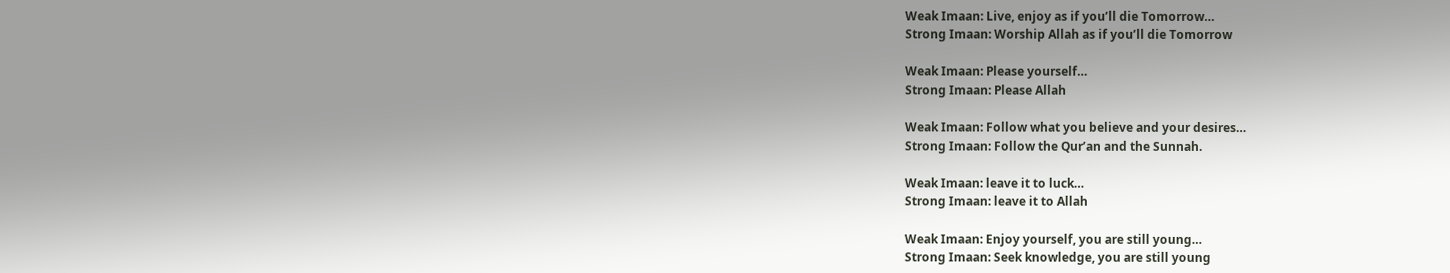Weak Imaan: Live, enjoy as if you’ll die Tomorrow…
Strong Imaan: Worship Allah as if you’ll die Tomorrow

Weak Imaan: Please yourself…
Strong Imaan: Please Allah

Weak Imaan: Follow what you believe and your desires…
Strong Imaan: Follow the Qur’an and the Sunnah.

Weak Imaan: leave it to luck…
Strong Imaan: leave it to Allah

Weak Imaan: Enjoy yourself, you are still young…
Strong Imaan: Seek knowledge, you are still young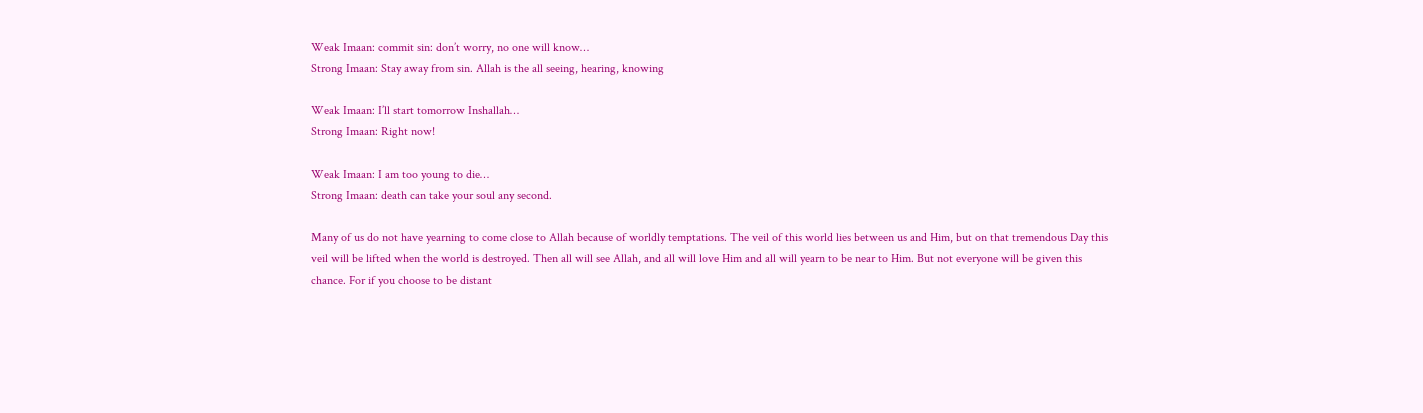Weak Imaan: commit sin: don’t worry, no one will know…
Strong Imaan: Stay away from sin. Allah is the all seeing, hearing, knowing

Weak Imaan: I’ll start tomorrow Inshallah…
Strong Imaan: Right now!

Weak Imaan: I am too young to die…
Strong Imaan: death can take your soul any second.

Many of us do not have yearning to come close to Allah because of worldly temptations. The veil of this world lies between us and Him, but on that tremendous Day this veil will be lifted when the world is destroyed. Then all will see Allah, and all will love Him and all will yearn to be near to Him. But not everyone will be given this chance. For if you choose to be distant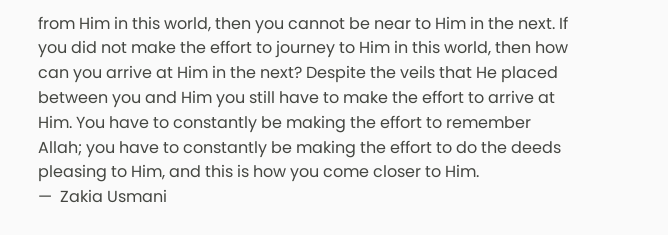from Him in this world, then you cannot be near to Him in the next. If you did not make the effort to journey to Him in this world, then how can you arrive at Him in the next? Despite the veils that He placed between you and Him you still have to make the effort to arrive at Him. You have to constantly be making the effort to remember Allah; you have to constantly be making the effort to do the deeds pleasing to Him, and this is how you come closer to Him.
—  Zakia Usmani